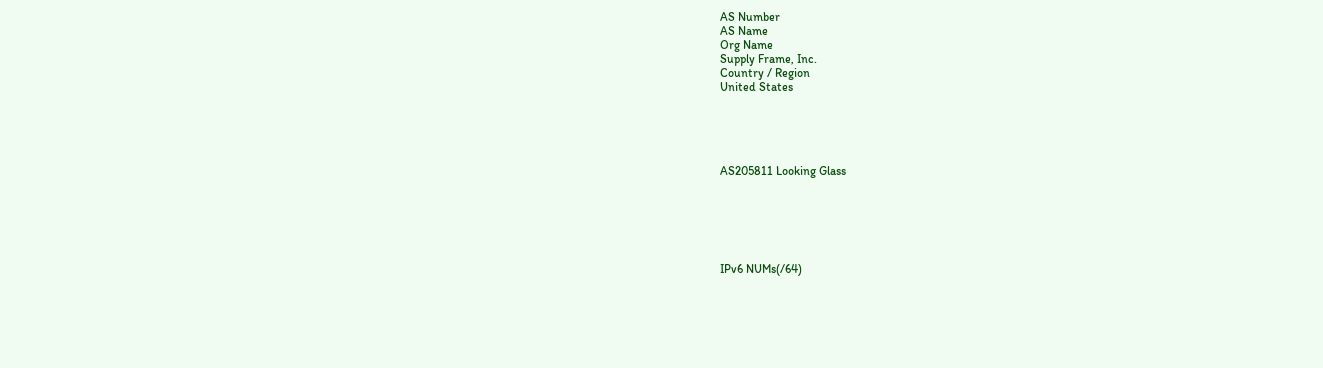AS Number
AS Name
Org Name
Supply Frame, Inc.
Country / Region
United States





AS205811 Looking Glass






IPv6 NUMs(/64)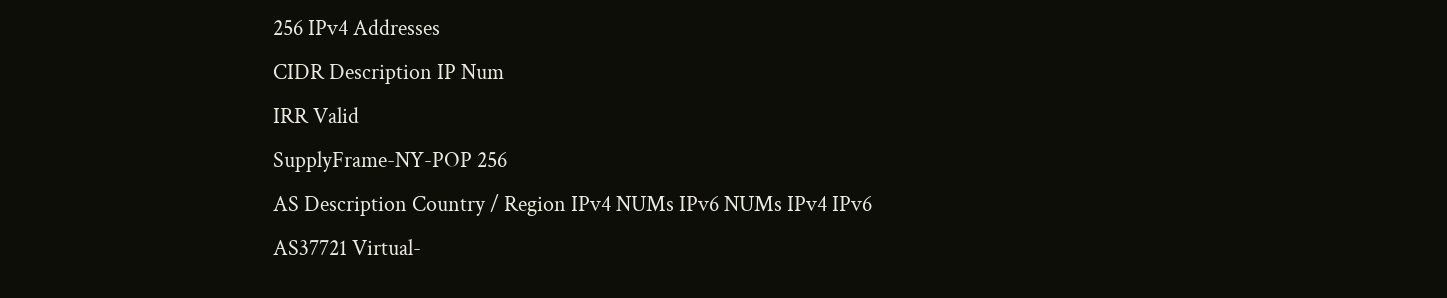256 IPv4 Addresses
CIDR Description IP Num
IRR Valid
SupplyFrame-NY-POP 256
AS Description Country / Region IPv4 NUMs IPv6 NUMs IPv4 IPv6
AS37721 Virtual-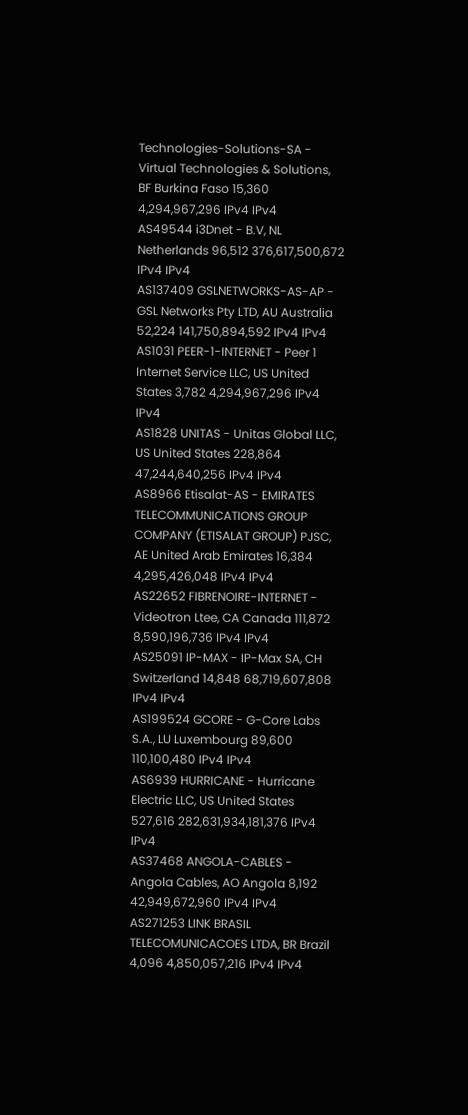Technologies-Solutions-SA - Virtual Technologies & Solutions, BF Burkina Faso 15,360 4,294,967,296 IPv4 IPv4
AS49544 i3Dnet - B.V, NL Netherlands 96,512 376,617,500,672 IPv4 IPv4
AS137409 GSLNETWORKS-AS-AP - GSL Networks Pty LTD, AU Australia 52,224 141,750,894,592 IPv4 IPv4
AS1031 PEER-1-INTERNET - Peer 1 Internet Service LLC, US United States 3,782 4,294,967,296 IPv4 IPv4
AS1828 UNITAS - Unitas Global LLC, US United States 228,864 47,244,640,256 IPv4 IPv4
AS8966 Etisalat-AS - EMIRATES TELECOMMUNICATIONS GROUP COMPANY (ETISALAT GROUP) PJSC, AE United Arab Emirates 16,384 4,295,426,048 IPv4 IPv4
AS22652 FIBRENOIRE-INTERNET - Videotron Ltee, CA Canada 111,872 8,590,196,736 IPv4 IPv4
AS25091 IP-MAX - IP-Max SA, CH Switzerland 14,848 68,719,607,808 IPv4 IPv4
AS199524 GCORE - G-Core Labs S.A., LU Luxembourg 89,600 110,100,480 IPv4 IPv4
AS6939 HURRICANE - Hurricane Electric LLC, US United States 527,616 282,631,934,181,376 IPv4 IPv4
AS37468 ANGOLA-CABLES - Angola Cables, AO Angola 8,192 42,949,672,960 IPv4 IPv4
AS271253 LINK BRASIL TELECOMUNICACOES LTDA, BR Brazil 4,096 4,850,057,216 IPv4 IPv4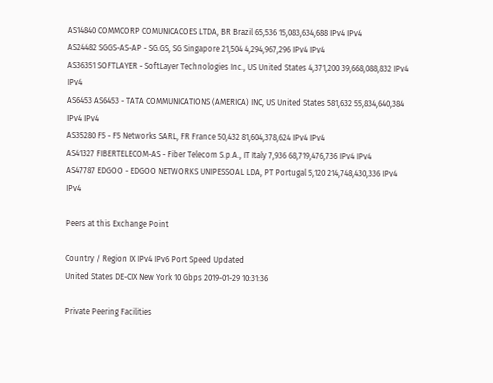AS14840 COMMCORP COMUNICACOES LTDA, BR Brazil 65,536 15,083,634,688 IPv4 IPv4
AS24482 SGGS-AS-AP - SG.GS, SG Singapore 21,504 4,294,967,296 IPv4 IPv4
AS36351 SOFTLAYER - SoftLayer Technologies Inc., US United States 4,371,200 39,668,088,832 IPv4 IPv4
AS6453 AS6453 - TATA COMMUNICATIONS (AMERICA) INC, US United States 581,632 55,834,640,384 IPv4 IPv4
AS35280 F5 - F5 Networks SARL, FR France 50,432 81,604,378,624 IPv4 IPv4
AS41327 FIBERTELECOM-AS - Fiber Telecom S.p.A., IT Italy 7,936 68,719,476,736 IPv4 IPv4
AS47787 EDGOO - EDGOO NETWORKS UNIPESSOAL LDA, PT Portugal 5,120 214,748,430,336 IPv4 IPv4

Peers at this Exchange Point

Country / Region IX IPv4 IPv6 Port Speed Updated
United States DE-CIX New York 10 Gbps 2019-01-29 10:31:36

Private Peering Facilities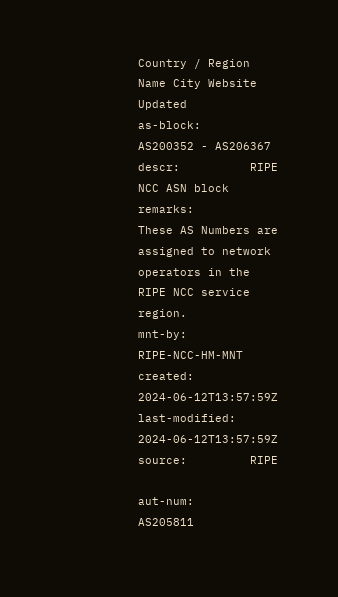Country / Region Name City Website Updated
as-block:       AS200352 - AS206367
descr:          RIPE NCC ASN block
remarks:        These AS Numbers are assigned to network operators in the RIPE NCC service region.
mnt-by:         RIPE-NCC-HM-MNT
created:        2024-06-12T13:57:59Z
last-modified:  2024-06-12T13:57:59Z
source:         RIPE

aut-num:        AS205811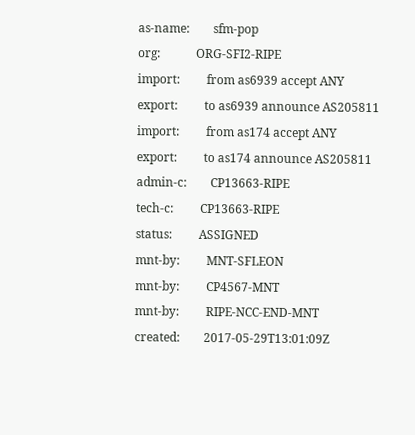as-name:        sfm-pop
org:            ORG-SFI2-RIPE
import:         from as6939 accept ANY
export:         to as6939 announce AS205811
import:         from as174 accept ANY
export:         to as174 announce AS205811
admin-c:        CP13663-RIPE
tech-c:         CP13663-RIPE
status:         ASSIGNED
mnt-by:         MNT-SFLEON
mnt-by:         CP4567-MNT
mnt-by:         RIPE-NCC-END-MNT
created:        2017-05-29T13:01:09Z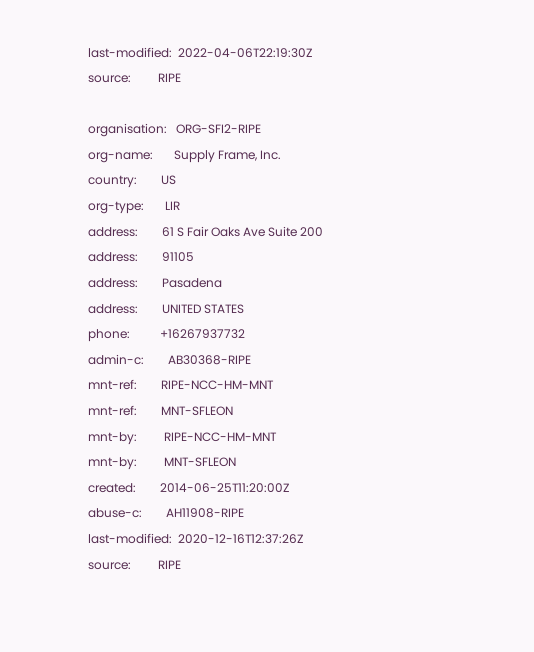last-modified:  2022-04-06T22:19:30Z
source:         RIPE

organisation:   ORG-SFI2-RIPE
org-name:       Supply Frame, Inc.
country:        US
org-type:       LIR
address:        61 S Fair Oaks Ave Suite 200
address:        91105
address:        Pasadena
address:        UNITED STATES
phone:          +16267937732
admin-c:        AB30368-RIPE
mnt-ref:        RIPE-NCC-HM-MNT
mnt-ref:        MNT-SFLEON
mnt-by:         RIPE-NCC-HM-MNT
mnt-by:         MNT-SFLEON
created:        2014-06-25T11:20:00Z
abuse-c:        AH11908-RIPE
last-modified:  2020-12-16T12:37:26Z
source:         RIPE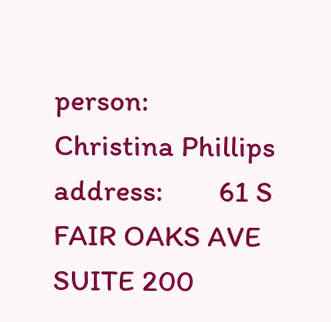person:         Christina Phillips
address:        61 S FAIR OAKS AVE SUITE 200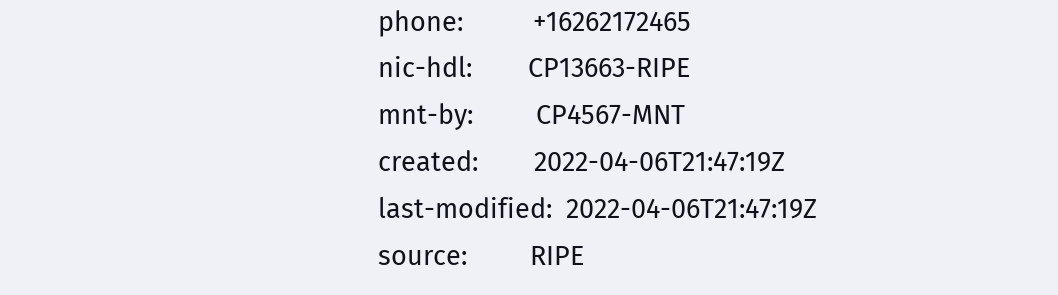phone:          +16262172465
nic-hdl:        CP13663-RIPE
mnt-by:         CP4567-MNT
created:        2022-04-06T21:47:19Z
last-modified:  2022-04-06T21:47:19Z
source:         RIPE